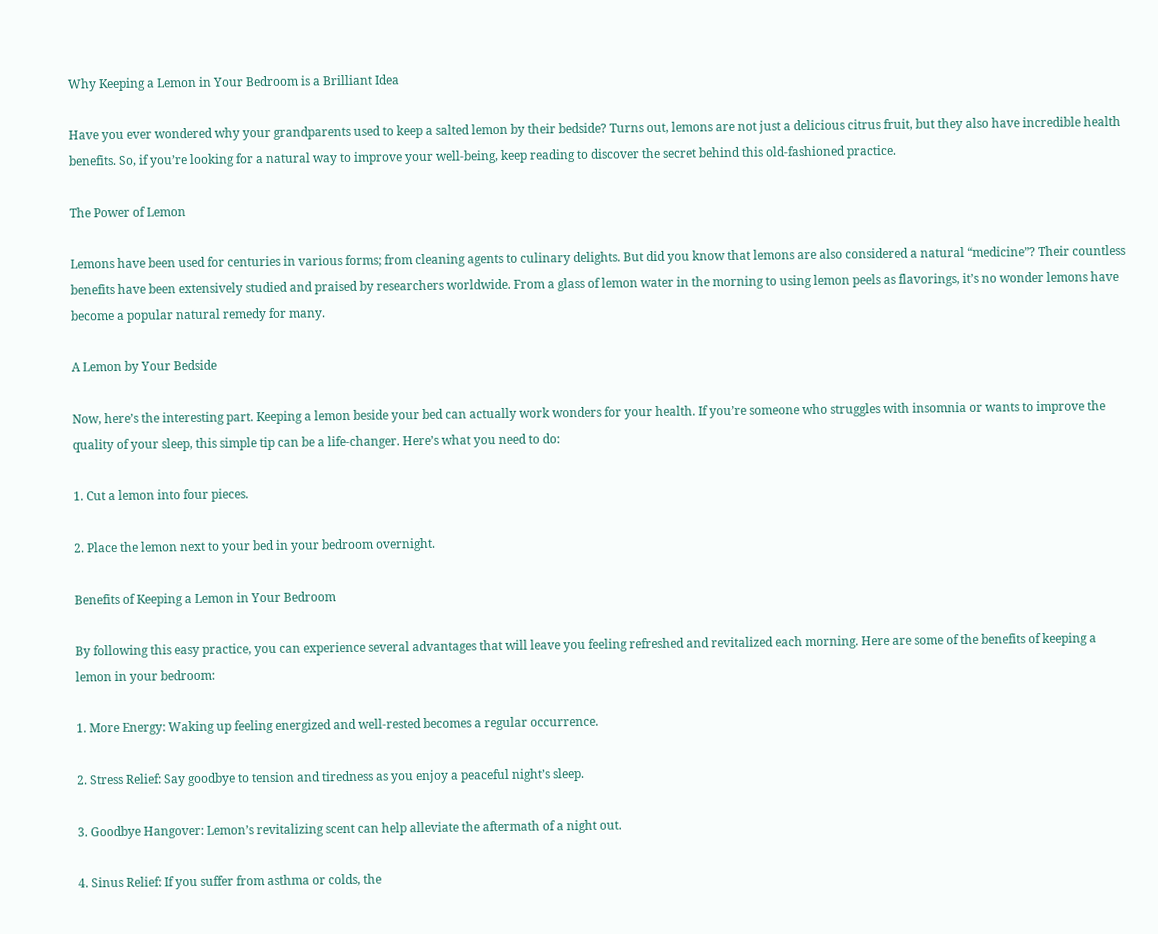Why Keeping a Lemon in Your Bedroom is a Brilliant Idea

Have you ever wondered why your grandparents used to keep a salted lemon by their bedside? Turns out, lemons are not just a delicious citrus fruit, but they also have incredible health benefits. So, if you’re looking for a natural way to improve your well-being, keep reading to discover the secret behind this old-fashioned practice.

The Power of Lemon

Lemons have been used for centuries in various forms; from cleaning agents to culinary delights. But did you know that lemons are also considered a natural “medicine”? Their countless benefits have been extensively studied and praised by researchers worldwide. From a glass of lemon water in the morning to using lemon peels as flavorings, it’s no wonder lemons have become a popular natural remedy for many.

A Lemon by Your Bedside

Now, here’s the interesting part. Keeping a lemon beside your bed can actually work wonders for your health. If you’re someone who struggles with insomnia or wants to improve the quality of your sleep, this simple tip can be a life-changer. Here’s what you need to do:

1. Cut a lemon into four pieces.

2. Place the lemon next to your bed in your bedroom overnight.

Benefits of Keeping a Lemon in Your Bedroom

By following this easy practice, you can experience several advantages that will leave you feeling refreshed and revitalized each morning. Here are some of the benefits of keeping a lemon in your bedroom:

1. More Energy: Waking up feeling energized and well-rested becomes a regular occurrence.

2. Stress Relief: Say goodbye to tension and tiredness as you enjoy a peaceful night’s sleep.

3. Goodbye Hangover: Lemon’s revitalizing scent can help alleviate the aftermath of a night out.

4. Sinus Relief: If you suffer from asthma or colds, the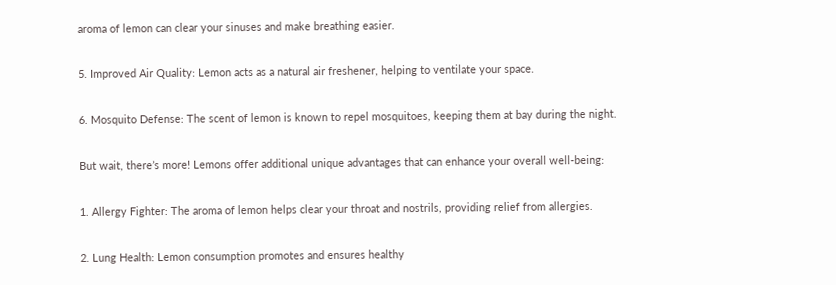aroma of lemon can clear your sinuses and make breathing easier.

5. Improved Air Quality: Lemon acts as a natural air freshener, helping to ventilate your space.

6. Mosquito Defense: The scent of lemon is known to repel mosquitoes, keeping them at bay during the night.

But wait, there’s more! Lemons offer additional unique advantages that can enhance your overall well-being:

1. Allergy Fighter: The aroma of lemon helps clear your throat and nostrils, providing relief from allergies.

2. Lung Health: Lemon consumption promotes and ensures healthy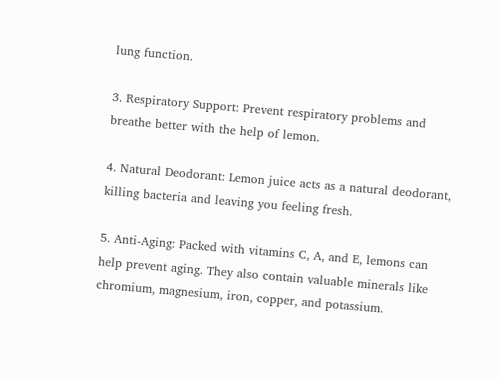lung function.

3. Respiratory Support: Prevent respiratory problems and breathe better with the help of lemon.

4. Natural Deodorant: Lemon juice acts as a natural deodorant, killing bacteria and leaving you feeling fresh.

5. Anti-Aging: Packed with vitamins C, A, and E, lemons can help prevent aging. They also contain valuable minerals like chromium, magnesium, iron, copper, and potassium.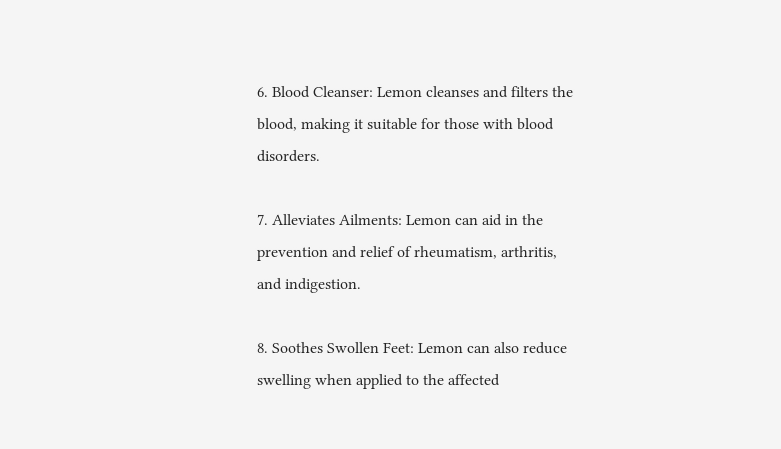6. Blood Cleanser: Lemon cleanses and filters the blood, making it suitable for those with blood disorders.

7. Alleviates Ailments: Lemon can aid in the prevention and relief of rheumatism, arthritis, and indigestion.

8. Soothes Swollen Feet: Lemon can also reduce swelling when applied to the affected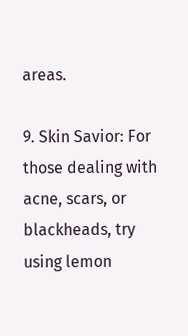areas.

9. Skin Savior: For those dealing with acne, scars, or blackheads, try using lemon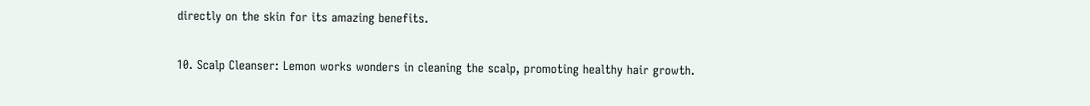directly on the skin for its amazing benefits.

10. Scalp Cleanser: Lemon works wonders in cleaning the scalp, promoting healthy hair growth.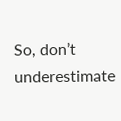So, don’t underestimate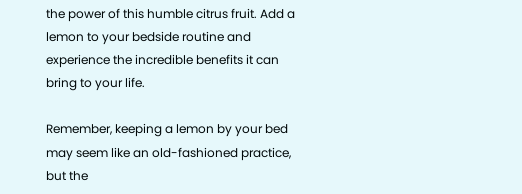the power of this humble citrus fruit. Add a lemon to your bedside routine and experience the incredible benefits it can bring to your life.

Remember, keeping a lemon by your bed may seem like an old-fashioned practice, but the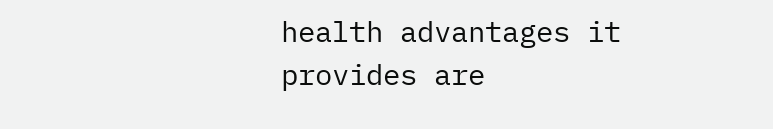health advantages it provides are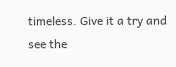timeless. Give it a try and see the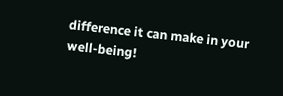difference it can make in your well-being!